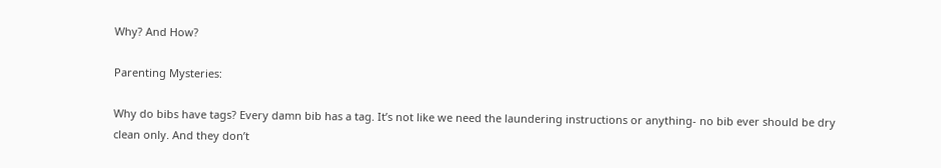Why? And How?

Parenting Mysteries:

Why do bibs have tags? Every damn bib has a tag. It’s not like we need the laundering instructions or anything- no bib ever should be dry clean only. And they don’t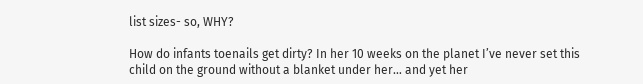list sizes- so, WHY?

How do infants toenails get dirty? In her 10 weeks on the planet I’ve never set this child on the ground without a blanket under her… and yet her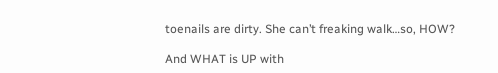toenails are dirty. She can’t freaking walk…so, HOW?

And WHAT is UP with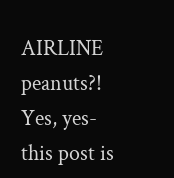AIRLINE peanuts?! Yes, yes- this post is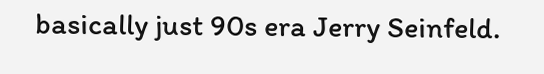basically just 90s era Jerry Seinfeld.